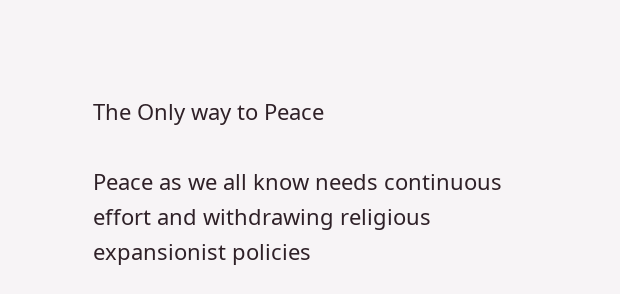The Only way to Peace

Peace as we all know needs continuous effort and withdrawing religious expansionist policies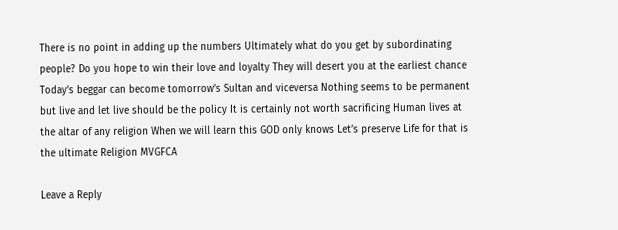There is no point in adding up the numbers Ultimately what do you get by subordinating people? Do you hope to win their love and loyalty They will desert you at the earliest chance Today’s beggar can become tomorrow’s Sultan and viceversa Nothing seems to be permanent but live and let live should be the policy It is certainly not worth sacrificing Human lives at the altar of any religion When we will learn this GOD only knows Let’s preserve Life for that is the ultimate Religion MVGFCA

Leave a Reply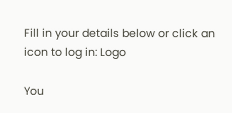Fill in your details below or click an icon to log in: Logo

You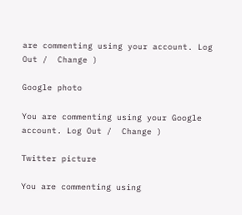are commenting using your account. Log Out /  Change )

Google photo

You are commenting using your Google account. Log Out /  Change )

Twitter picture

You are commenting using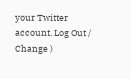your Twitter account. Log Out /  Change )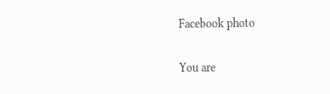Facebook photo

You are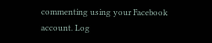commenting using your Facebook account. Log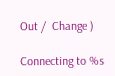Out /  Change )

Connecting to %s